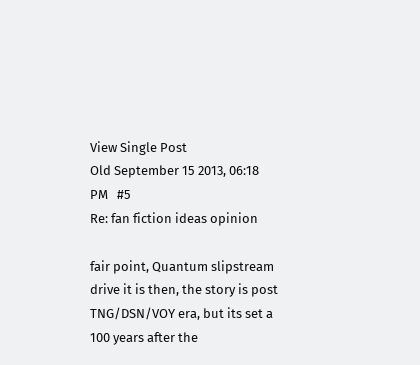View Single Post
Old September 15 2013, 06:18 PM   #5
Re: fan fiction ideas opinion

fair point, Quantum slipstream drive it is then, the story is post TNG/DSN/VOY era, but its set a 100 years after the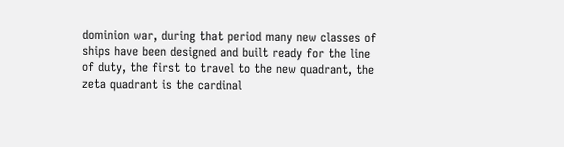dominion war, during that period many new classes of ships have been designed and built ready for the line of duty, the first to travel to the new quadrant, the zeta quadrant is the cardinal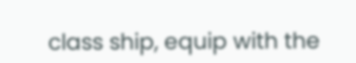class ship, equip with the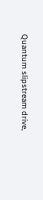Quantum slipstream drive,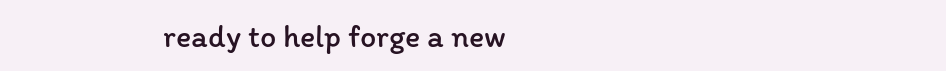ready to help forge a new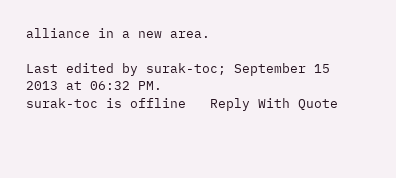alliance in a new area.

Last edited by surak-toc; September 15 2013 at 06:32 PM.
surak-toc is offline   Reply With Quote